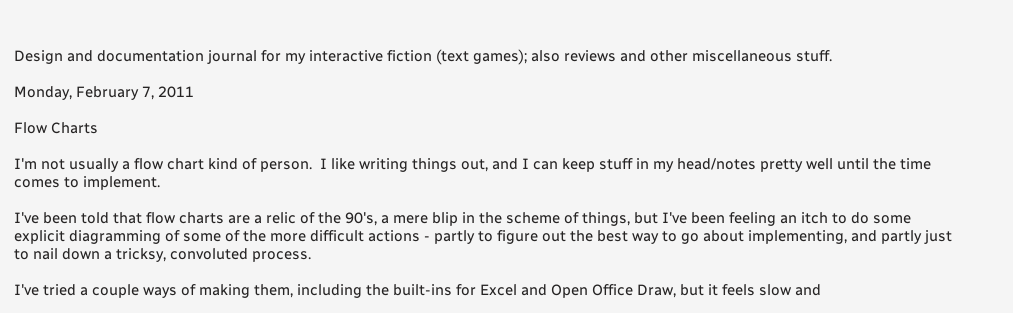Design and documentation journal for my interactive fiction (text games); also reviews and other miscellaneous stuff.

Monday, February 7, 2011

Flow Charts

I'm not usually a flow chart kind of person.  I like writing things out, and I can keep stuff in my head/notes pretty well until the time comes to implement.

I've been told that flow charts are a relic of the 90's, a mere blip in the scheme of things, but I've been feeling an itch to do some explicit diagramming of some of the more difficult actions - partly to figure out the best way to go about implementing, and partly just to nail down a tricksy, convoluted process.

I've tried a couple ways of making them, including the built-ins for Excel and Open Office Draw, but it feels slow and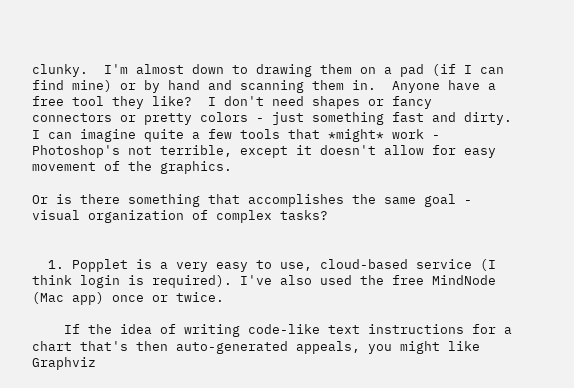clunky.  I'm almost down to drawing them on a pad (if I can find mine) or by hand and scanning them in.  Anyone have a free tool they like?  I don't need shapes or fancy connectors or pretty colors - just something fast and dirty. I can imagine quite a few tools that *might* work - Photoshop's not terrible, except it doesn't allow for easy movement of the graphics.

Or is there something that accomplishes the same goal - visual organization of complex tasks?


  1. Popplet is a very easy to use, cloud-based service (I think login is required). I've also used the free MindNode (Mac app) once or twice.

    If the idea of writing code-like text instructions for a chart that's then auto-generated appeals, you might like Graphviz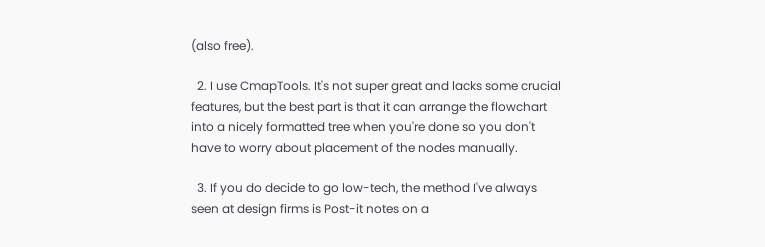(also free).

  2. I use CmapTools. It's not super great and lacks some crucial features, but the best part is that it can arrange the flowchart into a nicely formatted tree when you're done so you don't have to worry about placement of the nodes manually.

  3. If you do decide to go low-tech, the method I've always seen at design firms is Post-it notes on a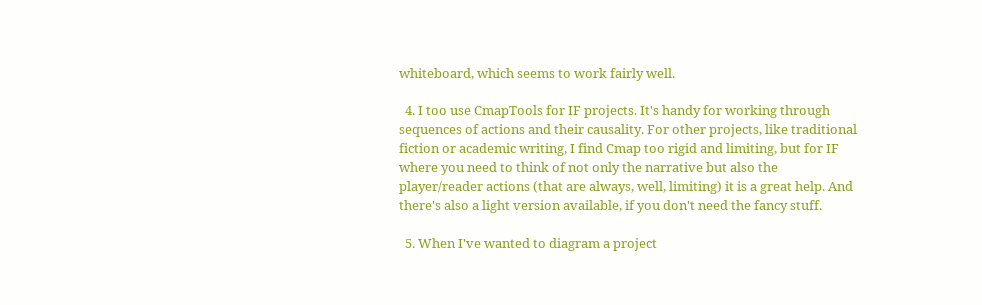whiteboard, which seems to work fairly well.

  4. I too use CmapTools for IF projects. It's handy for working through sequences of actions and their causality. For other projects, like traditional fiction or academic writing, I find Cmap too rigid and limiting, but for IF where you need to think of not only the narrative but also the player/reader actions (that are always, well, limiting) it is a great help. And there's also a light version available, if you don't need the fancy stuff.

  5. When I've wanted to diagram a project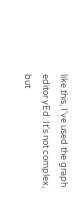like this, I've used the graph editor yEd. It's not complex, but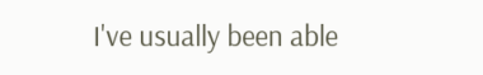I've usually been able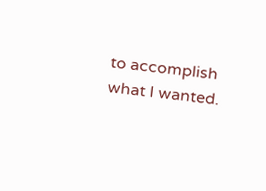to accomplish what I wanted.